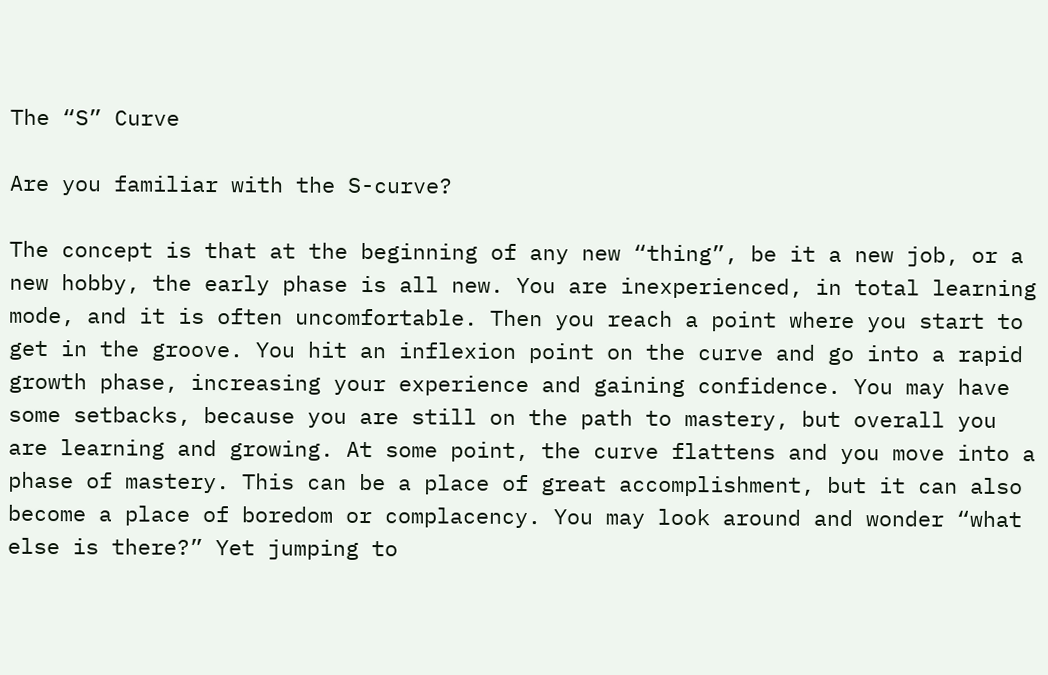The “S” Curve

Are you familiar with the S-curve?

The concept is that at the beginning of any new “thing”, be it a new job, or a new hobby, the early phase is all new. You are inexperienced, in total learning mode, and it is often uncomfortable. Then you reach a point where you start to get in the groove. You hit an inflexion point on the curve and go into a rapid growth phase, increasing your experience and gaining confidence. You may have some setbacks, because you are still on the path to mastery, but overall you are learning and growing. At some point, the curve flattens and you move into a phase of mastery. This can be a place of great accomplishment, but it can also become a place of boredom or complacency. You may look around and wonder “what else is there?” Yet jumping to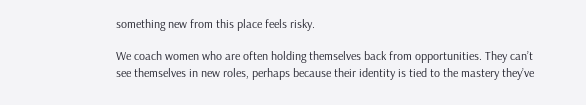something new from this place feels risky.

We coach women who are often holding themselves back from opportunities. They can’t see themselves in new roles, perhaps because their identity is tied to the mastery they’ve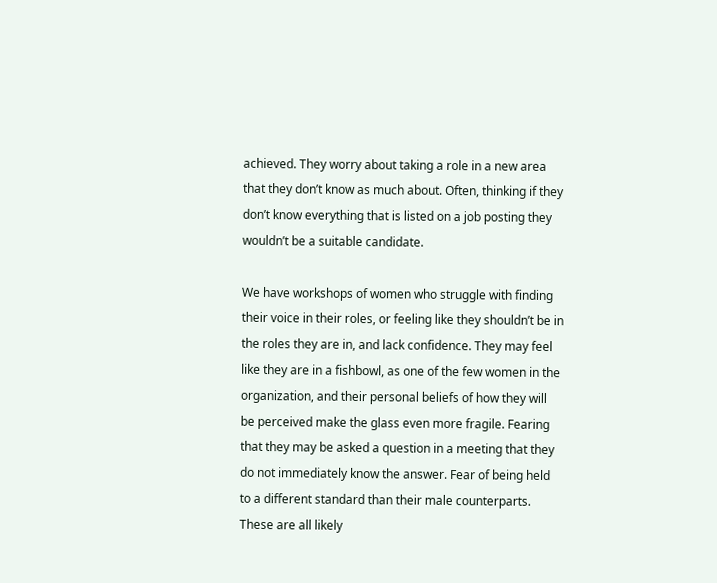achieved. They worry about taking a role in a new area that they don’t know as much about. Often, thinking if they don’t know everything that is listed on a job posting they wouldn’t be a suitable candidate.

We have workshops of women who struggle with finding their voice in their roles, or feeling like they shouldn’t be in the roles they are in, and lack confidence. They may feel like they are in a fishbowl, as one of the few women in the organization, and their personal beliefs of how they will be perceived make the glass even more fragile. Fearing that they may be asked a question in a meeting that they do not immediately know the answer. Fear of being held to a different standard than their male counterparts.  These are all likely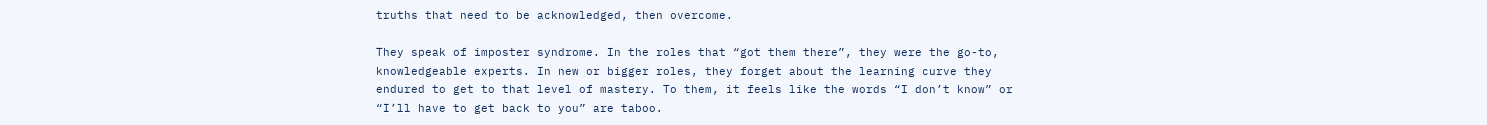truths that need to be acknowledged, then overcome.

They speak of imposter syndrome. In the roles that “got them there”, they were the go-to, knowledgeable experts. In new or bigger roles, they forget about the learning curve they endured to get to that level of mastery. To them, it feels like the words “I don’t know” or “I’ll have to get back to you” are taboo.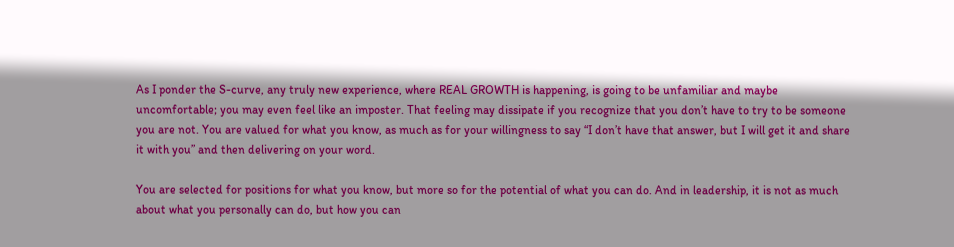As I ponder the S-curve, any truly new experience, where REAL GROWTH is happening, is going to be unfamiliar and maybe uncomfortable; you may even feel like an imposter. That feeling may dissipate if you recognize that you don’t have to try to be someone you are not. You are valued for what you know, as much as for your willingness to say “I don’t have that answer, but I will get it and share it with you” and then delivering on your word.

You are selected for positions for what you know, but more so for the potential of what you can do. And in leadership, it is not as much about what you personally can do, but how you can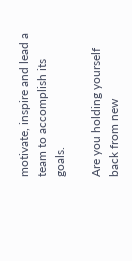motivate, inspire and lead a team to accomplish its goals.

Are you holding yourself back from new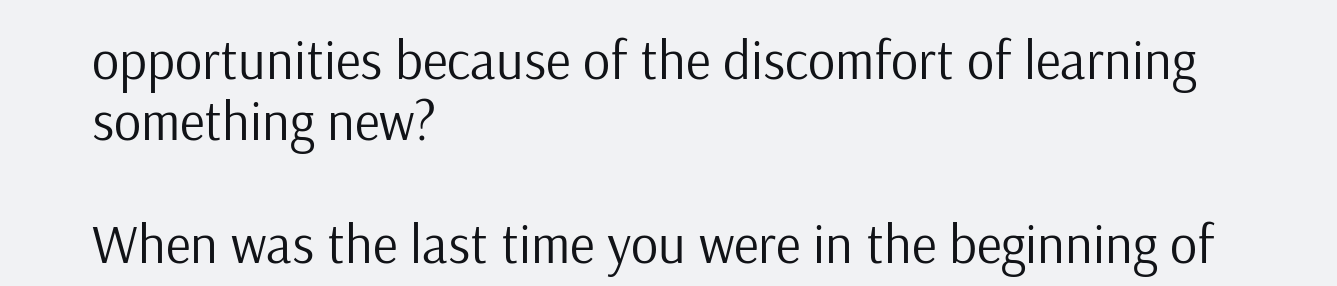opportunities because of the discomfort of learning something new?

When was the last time you were in the beginning of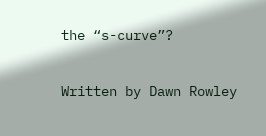the “s-curve”?

Written by Dawn Rowley